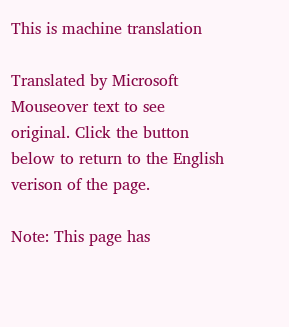This is machine translation

Translated by Microsoft
Mouseover text to see original. Click the button below to return to the English verison of the page.

Note: This page has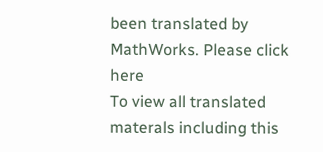been translated by MathWorks. Please click here
To view all translated materals including this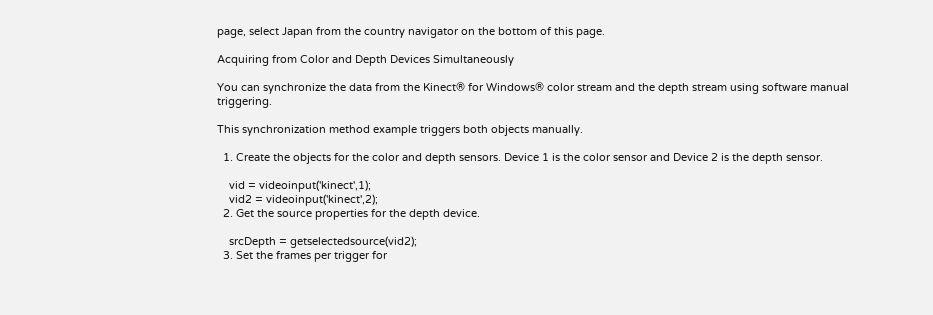page, select Japan from the country navigator on the bottom of this page.

Acquiring from Color and Depth Devices Simultaneously

You can synchronize the data from the Kinect® for Windows® color stream and the depth stream using software manual triggering.

This synchronization method example triggers both objects manually.

  1. Create the objects for the color and depth sensors. Device 1 is the color sensor and Device 2 is the depth sensor.

    vid = videoinput('kinect',1);
    vid2 = videoinput('kinect',2);
  2. Get the source properties for the depth device.

    srcDepth = getselectedsource(vid2);
  3. Set the frames per trigger for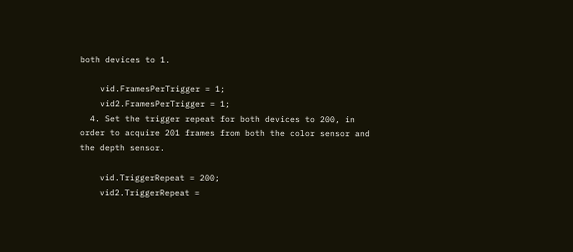both devices to 1.

    vid.FramesPerTrigger = 1;
    vid2.FramesPerTrigger = 1;
  4. Set the trigger repeat for both devices to 200, in order to acquire 201 frames from both the color sensor and the depth sensor.

    vid.TriggerRepeat = 200;
    vid2.TriggerRepeat =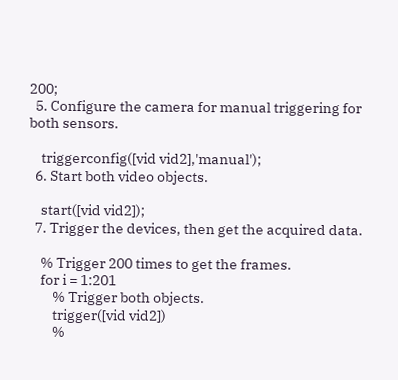200;
  5. Configure the camera for manual triggering for both sensors.

    triggerconfig([vid vid2],'manual');
  6. Start both video objects.

    start([vid vid2]);
  7. Trigger the devices, then get the acquired data.

    % Trigger 200 times to get the frames.
    for i = 1:201
        % Trigger both objects.
        trigger([vid vid2])
        %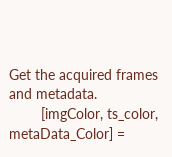Get the acquired frames and metadata.
        [imgColor, ts_color, metaData_Color] =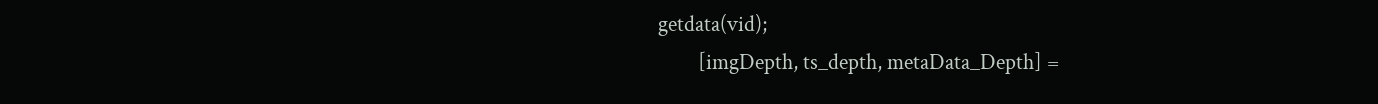getdata(vid);
        [imgDepth, ts_depth, metaData_Depth] =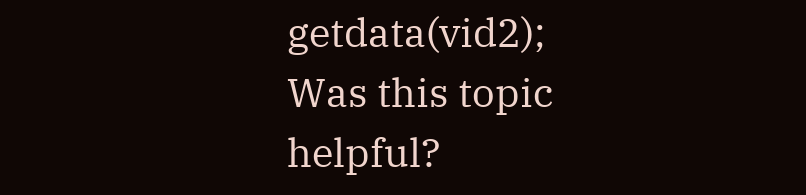getdata(vid2);
Was this topic helpful?